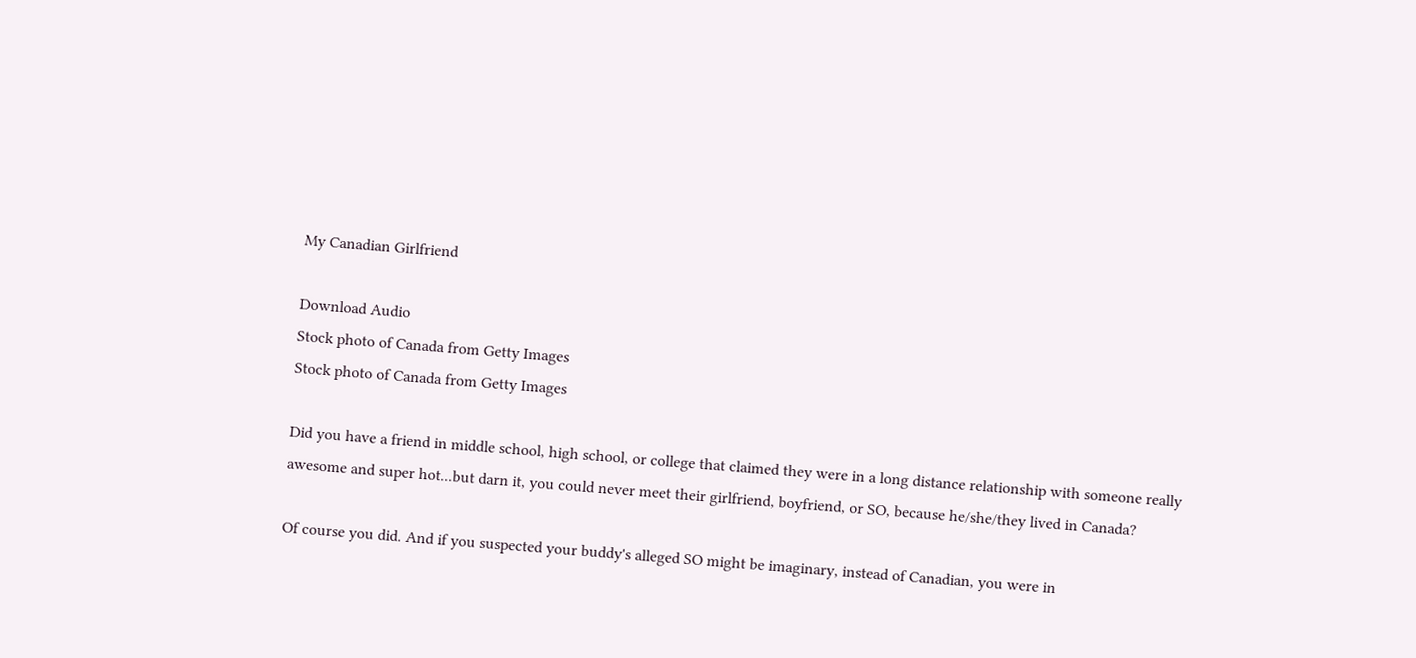My Canadian Girlfriend

Download Audio
Stock photo of Canada from Getty Images
Stock photo of Canada from Getty Images

Did you have a friend in middle school, high school, or college that claimed they were in a long distance relationship with someone really awesome and super hot...but darn it, you could never meet their girlfriend, boyfriend, or SO, because he/she/they lived in Canada?

Of course you did. And if you suspected your buddy's alleged SO might be imaginary, instead of Canadian, you were in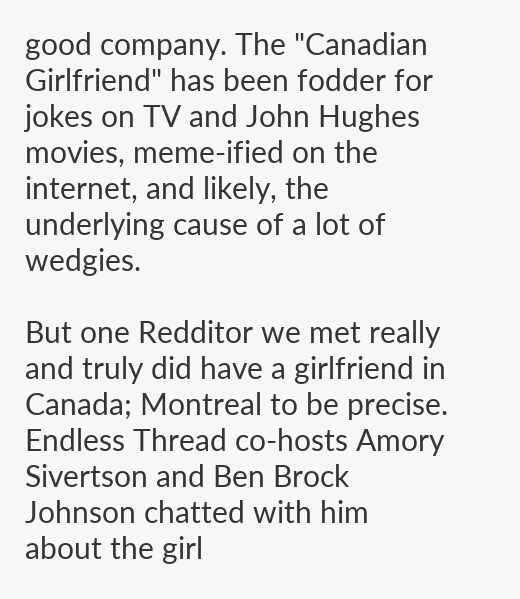good company. The "Canadian Girlfriend" has been fodder for jokes on TV and John Hughes movies, meme-ified on the internet, and likely, the underlying cause of a lot of wedgies.

But one Redditor we met really and truly did have a girlfriend in Canada; Montreal to be precise. Endless Thread co-hosts Amory Sivertson and Ben Brock Johnson chatted with him about the girl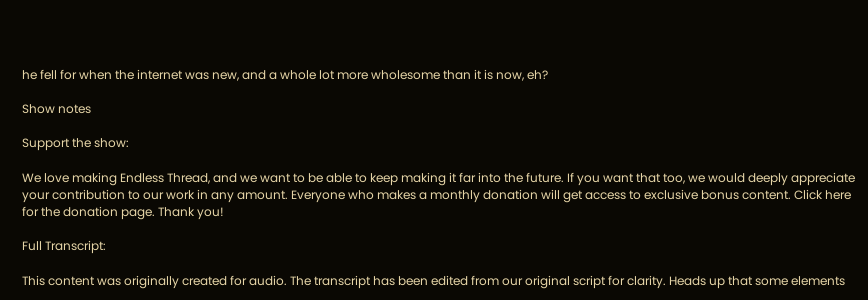he fell for when the internet was new, and a whole lot more wholesome than it is now, eh?

Show notes

Support the show:

We love making Endless Thread, and we want to be able to keep making it far into the future. If you want that too, we would deeply appreciate your contribution to our work in any amount. Everyone who makes a monthly donation will get access to exclusive bonus content. Click here for the donation page. Thank you!

Full Transcript:

This content was originally created for audio. The transcript has been edited from our original script for clarity. Heads up that some elements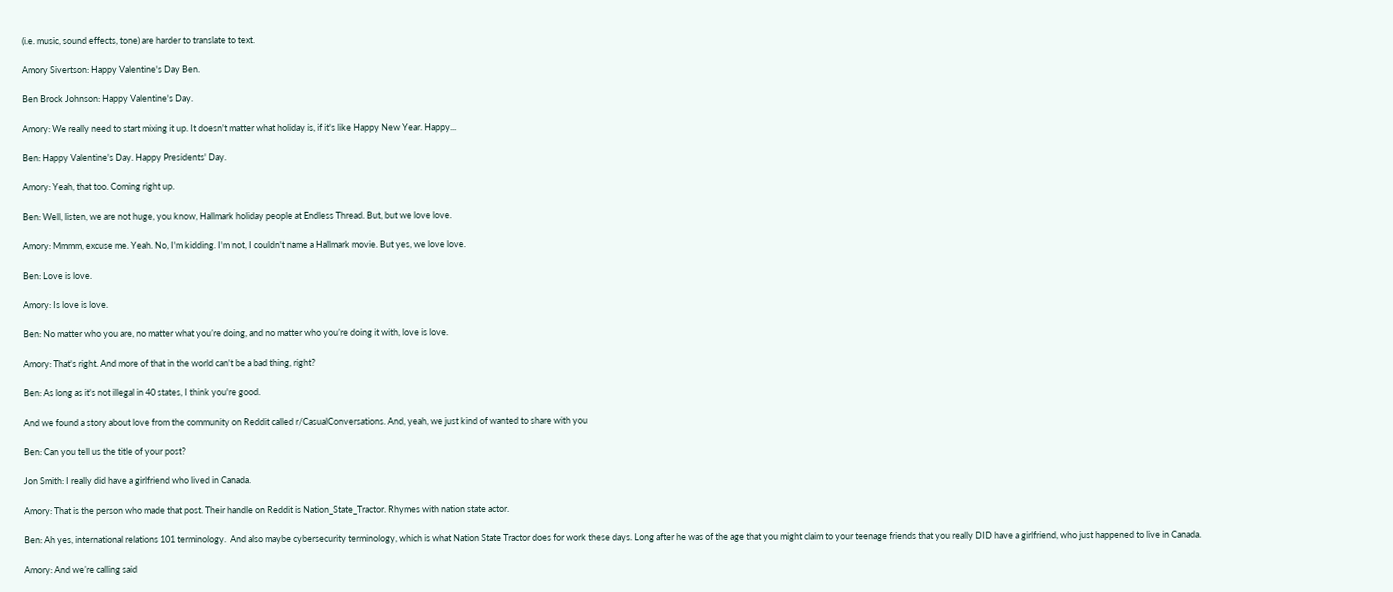(i.e. music, sound effects, tone) are harder to translate to text.

Amory Sivertson: Happy Valentine's Day Ben.

Ben Brock Johnson: Happy Valentine's Day.

Amory: We really need to start mixing it up. It doesn't matter what holiday is, if it's like Happy New Year. Happy...

Ben: Happy Valentine's Day. Happy Presidents' Day.

Amory: Yeah, that too. Coming right up.

Ben: Well, listen, we are not huge, you know, Hallmark holiday people at Endless Thread. But, but we love love.

Amory: Mmmm, excuse me. Yeah. No, I'm kidding. I'm not, I couldn't name a Hallmark movie. But yes, we love love.

Ben: Love is love.

Amory: Is love is love.

Ben: No matter who you are, no matter what you’re doing, and no matter who you’re doing it with, love is love.

Amory: That's right. And more of that in the world can't be a bad thing, right?

Ben: As long as it's not illegal in 40 states, I think you're good.

And we found a story about love from the community on Reddit called r/CasualConversations. And, yeah, we just kind of wanted to share with you

Ben: Can you tell us the title of your post?

Jon Smith: I really did have a girlfriend who lived in Canada.

Amory: That is the person who made that post. Their handle on Reddit is Nation_State_Tractor. Rhymes with nation state actor.

Ben: Ah yes, international relations 101 terminology.  And also maybe cybersecurity terminology, which is what Nation State Tractor does for work these days. Long after he was of the age that you might claim to your teenage friends that you really DID have a girlfriend, who just happened to live in Canada.

Amory: And we’re calling said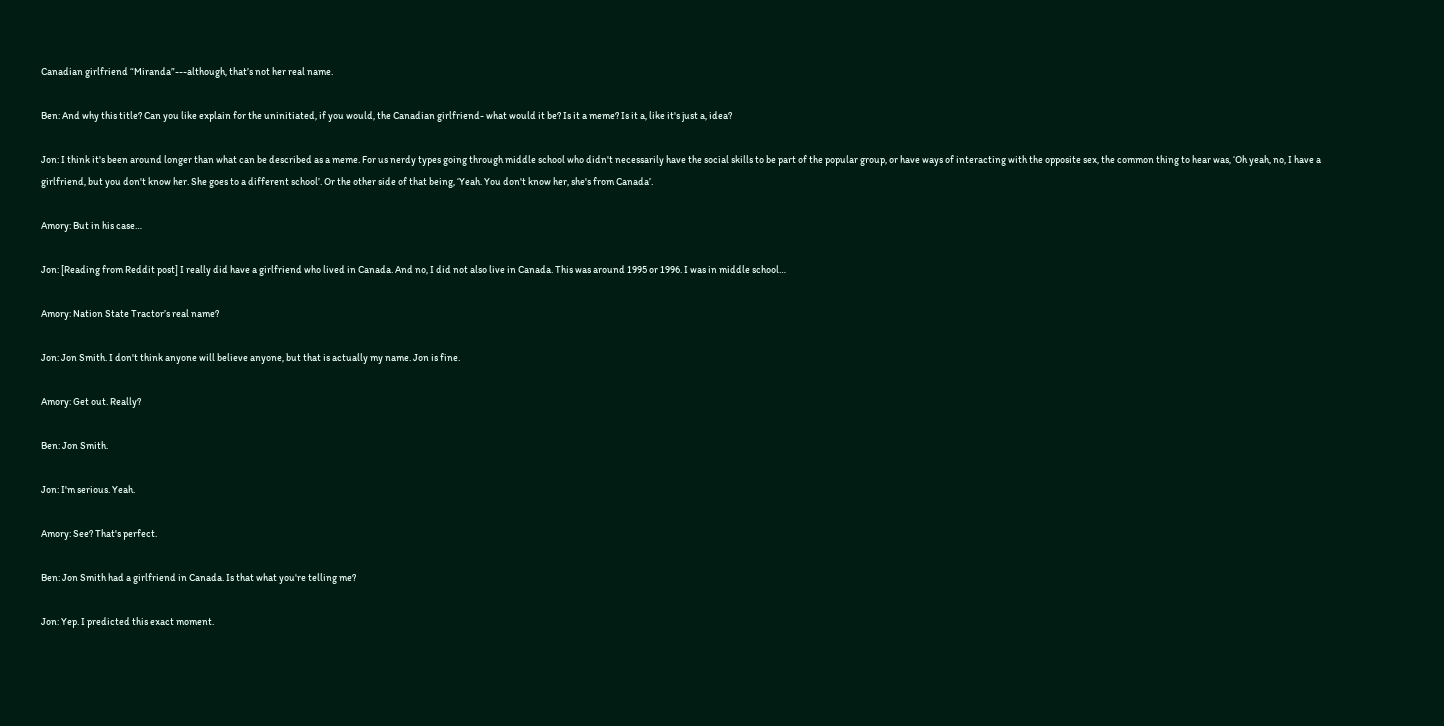Canadian girlfriend “Miranda”---although, that’s not her real name.

Ben: And why this title? Can you like explain for the uninitiated, if you would, the Canadian girlfriend- what would it be? Is it a meme? Is it a, like it's just a, idea?

Jon: I think it's been around longer than what can be described as a meme. For us nerdy types going through middle school who didn't necessarily have the social skills to be part of the popular group, or have ways of interacting with the opposite sex, the common thing to hear was, ‘Oh yeah, no, I have a girlfriend, but you don't know her. She goes to a different school’. Or the other side of that being, ‘Yeah. You don't know her, she's from Canada’.

Amory: But in his case…

Jon: [Reading from Reddit post] I really did have a girlfriend who lived in Canada. And no, I did not also live in Canada. This was around 1995 or 1996. I was in middle school…

Amory: Nation State Tractor’s real name?

Jon: Jon Smith. I don't think anyone will believe anyone, but that is actually my name. Jon is fine.

Amory: Get out. Really?

Ben: Jon Smith.

Jon: I'm serious. Yeah.

Amory: See? That's perfect.

Ben: Jon Smith had a girlfriend in Canada. Is that what you're telling me?

Jon: Yep. I predicted this exact moment.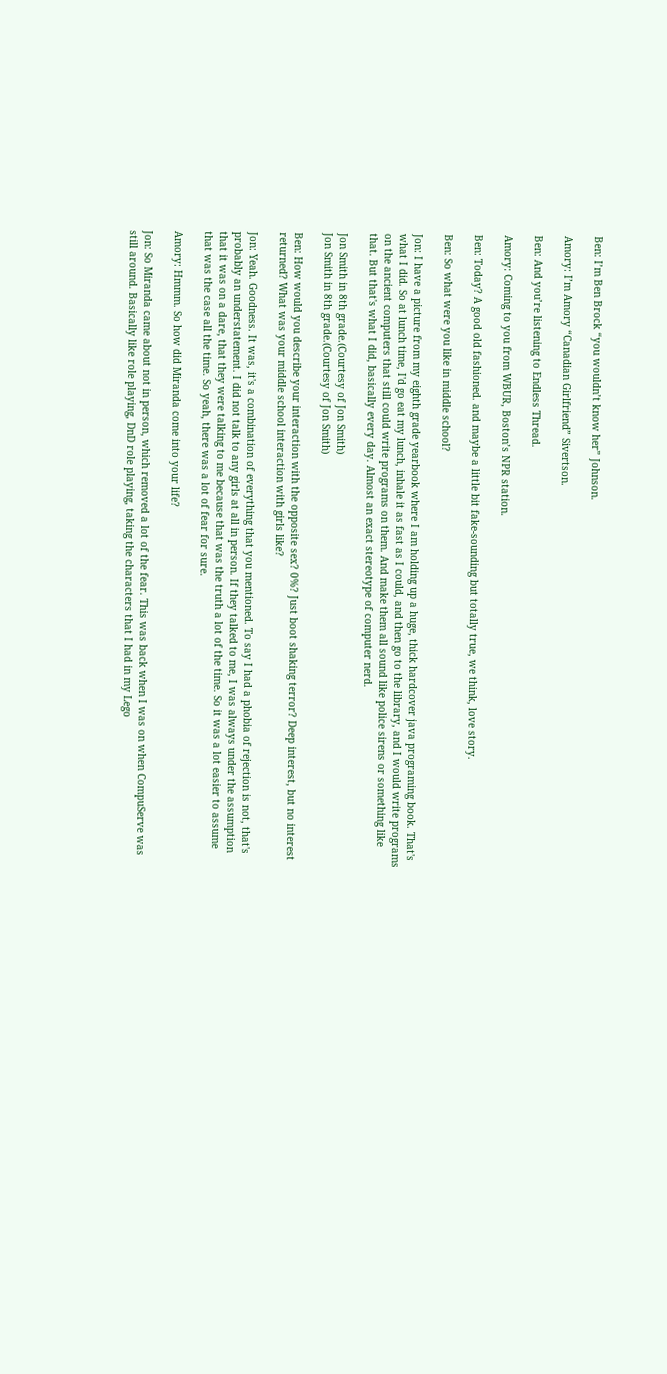Ben: I’m Ben Brock “you wouldn’t know her” Johnson.

Amory: I’m Amory “Canadian Girlfriend” Sivertson.

Ben: And you’re listening to Endless Thread.

Amory: Coming to you from WBUR, Boston’s NPR station.

Ben: Today? A good old fashioned. and maybe a little bit fake-sounding but totally true, we think, love story.

Ben: So what were you like in middle school?

Jon: I have a picture from my eighth grade yearbook where I am holding up a huge, thick hardcover java programing book. That's what I did. So at lunch time, I'd go eat my lunch, inhale it as fast as I could, and then go to the library, and I would write programs on the ancient computers that still could write programs on them. And make them all sound like police sirens or something like that. But that's what I did, basically every day. Almost an exact stereotype of computer nerd.

Jon Smith in 8th grade.(Courtesy of Jon Smith)
Jon Smith in 8th grade.(Courtesy of Jon Smith)

Ben: How would you describe your interaction with the opposite sex? 0%? Just boot shaking terror? Deep interest, but no interest returned? What was your middle school interaction with girls like?

Jon: Yeah. Goodness. It was, it's a combination of everything that you mentioned. To say I had a phobia of rejection is not, that's probably an understatement. I did not talk to any girls at all in person. If they talked to me, I was always under the assumption that it was on a dare, that they were talking to me because that was the truth a lot of the time. So it was a lot easier to assume that was the case all the time. So yeah, there was a lot of fear for sure.

Amory: Hmmm. So how did Miranda come into your life?

Jon: So Miranda came about not in person, which removed a lot of the fear. This was back when I was on when CompuServe was still around. Basically like role playing, DnD role playing, taking the characters that I had in my Lego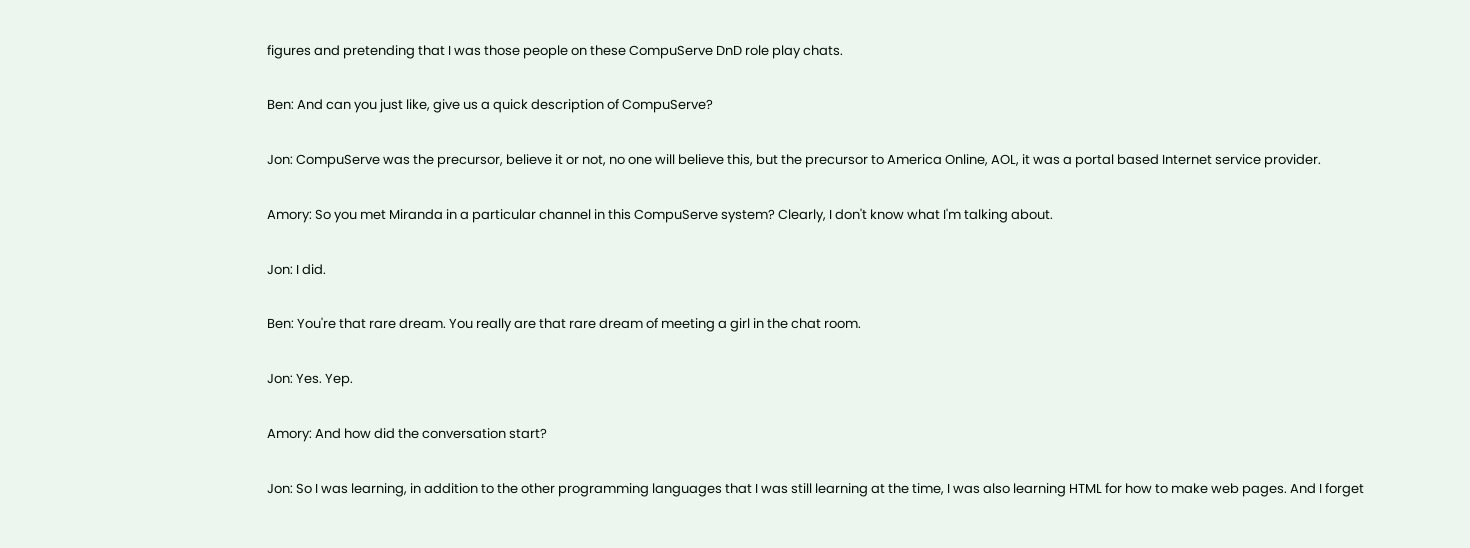figures and pretending that I was those people on these CompuServe DnD role play chats.

Ben: And can you just like, give us a quick description of CompuServe?

Jon: CompuServe was the precursor, believe it or not, no one will believe this, but the precursor to America Online, AOL, it was a portal based Internet service provider.

Amory: So you met Miranda in a particular channel in this CompuServe system? Clearly, I don't know what I'm talking about.

Jon: I did.

Ben: You're that rare dream. You really are that rare dream of meeting a girl in the chat room.

Jon: Yes. Yep.

Amory: And how did the conversation start?

Jon: So I was learning, in addition to the other programming languages that I was still learning at the time, I was also learning HTML for how to make web pages. And I forget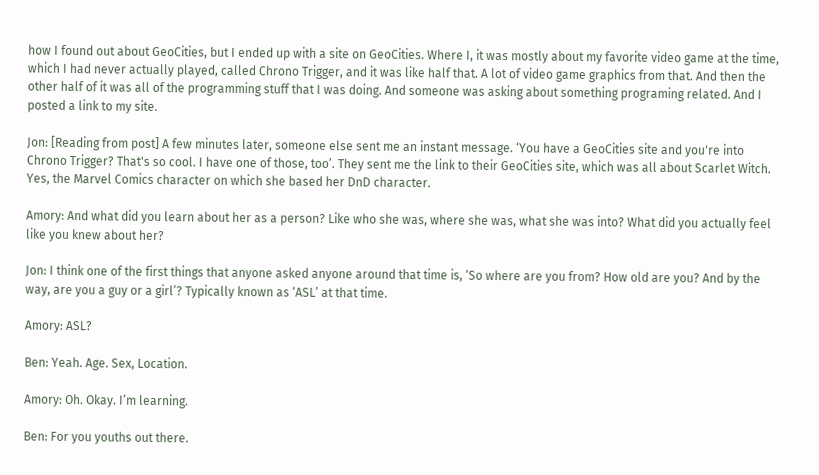how I found out about GeoCities, but I ended up with a site on GeoCities. Where I, it was mostly about my favorite video game at the time, which I had never actually played, called Chrono Trigger, and it was like half that. A lot of video game graphics from that. And then the other half of it was all of the programming stuff that I was doing. And someone was asking about something programing related. And I posted a link to my site.

Jon: [Reading from post] A few minutes later, someone else sent me an instant message. ‘You have a GeoCities site and you're into Chrono Trigger? That's so cool. I have one of those, too’. They sent me the link to their GeoCities site, which was all about Scarlet Witch. Yes, the Marvel Comics character on which she based her DnD character.

Amory: And what did you learn about her as a person? Like who she was, where she was, what she was into? What did you actually feel like you knew about her?

Jon: I think one of the first things that anyone asked anyone around that time is, ‘So where are you from? How old are you? And by the way, are you a guy or a girl’? Typically known as ‘ASL’ at that time.

Amory: ASL?

Ben: Yeah. Age. Sex, Location.

Amory: Oh. Okay. I’m learning.

Ben: For you youths out there.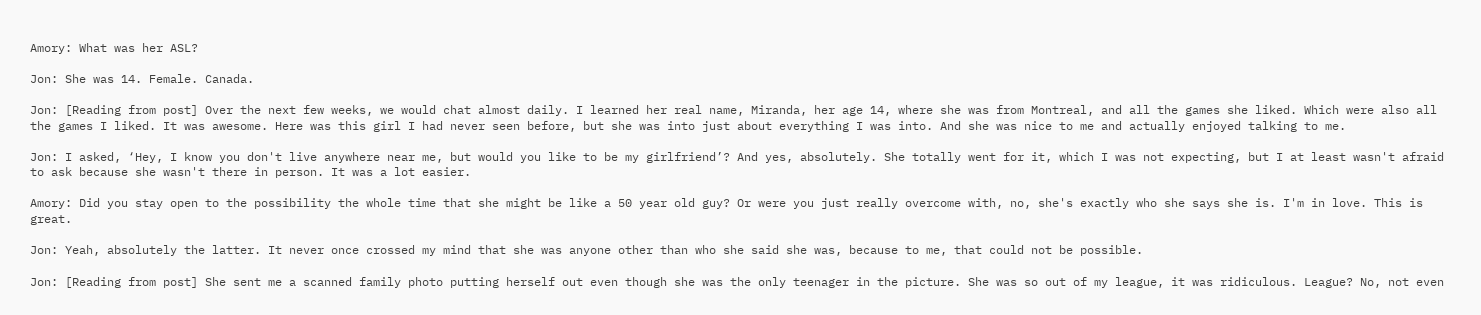Amory: What was her ASL?

Jon: She was 14. Female. Canada.

Jon: [Reading from post] Over the next few weeks, we would chat almost daily. I learned her real name, Miranda, her age 14, where she was from Montreal, and all the games she liked. Which were also all the games I liked. It was awesome. Here was this girl I had never seen before, but she was into just about everything I was into. And she was nice to me and actually enjoyed talking to me.

Jon: I asked, ‘Hey, I know you don't live anywhere near me, but would you like to be my girlfriend’? And yes, absolutely. She totally went for it, which I was not expecting, but I at least wasn't afraid to ask because she wasn't there in person. It was a lot easier.

Amory: Did you stay open to the possibility the whole time that she might be like a 50 year old guy? Or were you just really overcome with, no, she's exactly who she says she is. I'm in love. This is great.

Jon: Yeah, absolutely the latter. It never once crossed my mind that she was anyone other than who she said she was, because to me, that could not be possible.

Jon: [Reading from post] She sent me a scanned family photo putting herself out even though she was the only teenager in the picture. She was so out of my league, it was ridiculous. League? No, not even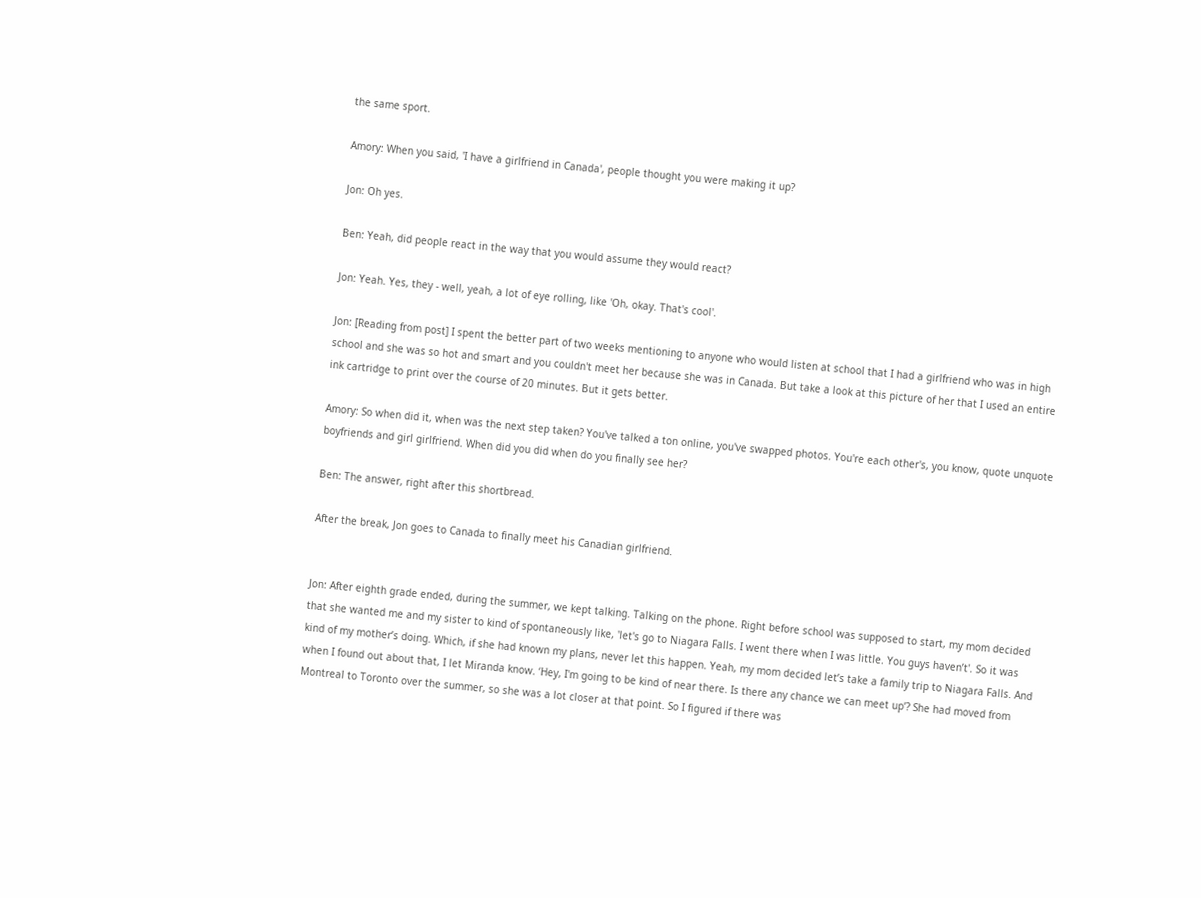the same sport.

Amory: When you said, 'I have a girlfriend in Canada', people thought you were making it up?

Jon: Oh yes.

Ben: Yeah, did people react in the way that you would assume they would react?

Jon: Yeah. Yes, they - well, yeah, a lot of eye rolling, like 'Oh, okay. That's cool'.

Jon: [Reading from post] I spent the better part of two weeks mentioning to anyone who would listen at school that I had a girlfriend who was in high school and she was so hot and smart and you couldn't meet her because she was in Canada. But take a look at this picture of her that I used an entire ink cartridge to print over the course of 20 minutes. But it gets better.

Amory: So when did it, when was the next step taken? You've talked a ton online, you've swapped photos. You're each other's, you know, quote unquote boyfriends and girl girlfriend. When did you did when do you finally see her?

Ben: The answer, right after this shortbread.

After the break, Jon goes to Canada to finally meet his Canadian girlfriend.


Jon: After eighth grade ended, during the summer, we kept talking. Talking on the phone. Right before school was supposed to start, my mom decided that she wanted me and my sister to kind of spontaneously like, 'let's go to Niagara Falls. I went there when I was little. You guys haven’t'. So it was kind of my mother’s doing. Which, if she had known my plans, never let this happen. Yeah, my mom decided let’s take a family trip to Niagara Falls. And when I found out about that, I let Miranda know. ‘Hey, I'm going to be kind of near there. Is there any chance we can meet up’? She had moved from Montreal to Toronto over the summer, so she was a lot closer at that point. So I figured if there was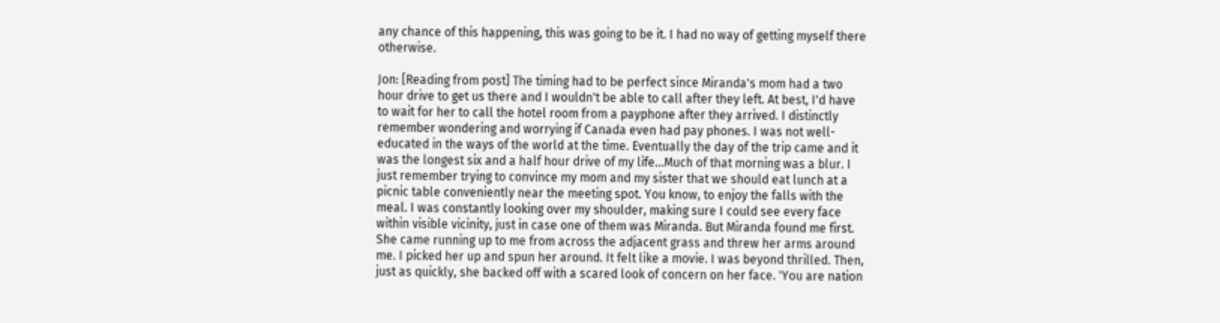any chance of this happening, this was going to be it. I had no way of getting myself there otherwise.

Jon: [Reading from post] The timing had to be perfect since Miranda's mom had a two hour drive to get us there and I wouldn't be able to call after they left. At best, I'd have to wait for her to call the hotel room from a payphone after they arrived. I distinctly remember wondering and worrying if Canada even had pay phones. I was not well-educated in the ways of the world at the time. Eventually the day of the trip came and it was the longest six and a half hour drive of my life...Much of that morning was a blur. I just remember trying to convince my mom and my sister that we should eat lunch at a picnic table conveniently near the meeting spot. You know, to enjoy the falls with the meal. I was constantly looking over my shoulder, making sure I could see every face within visible vicinity, just in case one of them was Miranda. But Miranda found me first. She came running up to me from across the adjacent grass and threw her arms around me. I picked her up and spun her around. It felt like a movie. I was beyond thrilled. Then, just as quickly, she backed off with a scared look of concern on her face. 'You are nation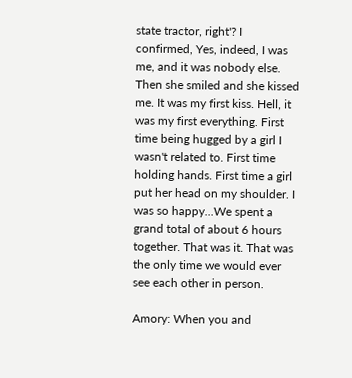state tractor, right'? I confirmed, Yes, indeed, I was me, and it was nobody else. Then she smiled and she kissed me. It was my first kiss. Hell, it was my first everything. First time being hugged by a girl I wasn't related to. First time holding hands. First time a girl put her head on my shoulder. I was so happy...We spent a grand total of about 6 hours together. That was it. That was the only time we would ever see each other in person.

Amory: When you and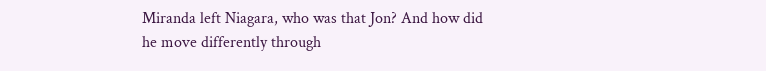Miranda left Niagara, who was that Jon? And how did he move differently through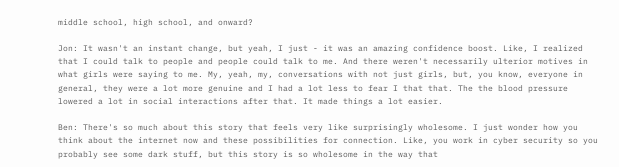middle school, high school, and onward?

Jon: It wasn't an instant change, but yeah, I just - it was an amazing confidence boost. Like, I realized that I could talk to people and people could talk to me. And there weren't necessarily ulterior motives in what girls were saying to me. My, yeah, my, conversations with not just girls, but, you know, everyone in general, they were a lot more genuine and I had a lot less to fear I that that. The the blood pressure lowered a lot in social interactions after that. It made things a lot easier.

Ben: There's so much about this story that feels very like surprisingly wholesome. I just wonder how you think about the internet now and these possibilities for connection. Like, you work in cyber security so you probably see some dark stuff, but this story is so wholesome in the way that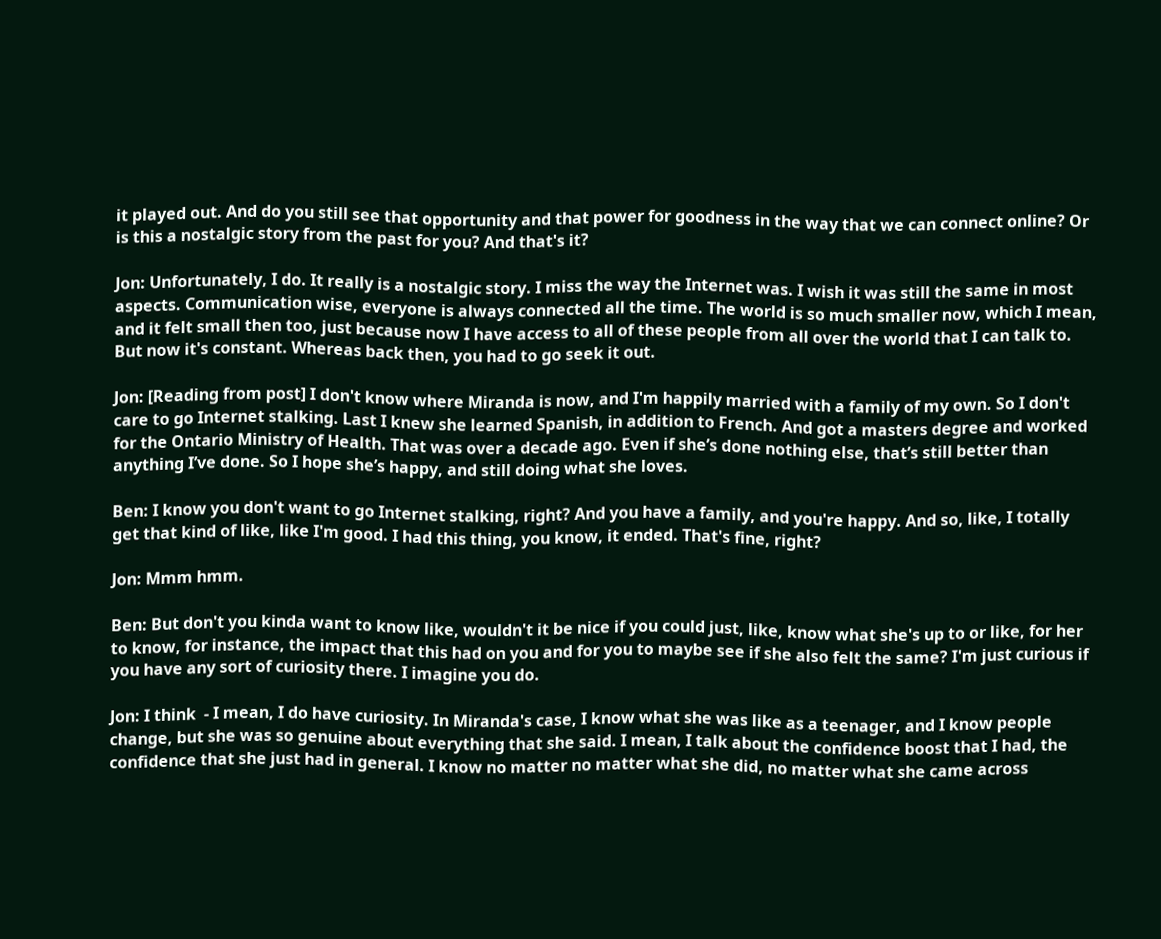it played out. And do you still see that opportunity and that power for goodness in the way that we can connect online? Or is this a nostalgic story from the past for you? And that's it?

Jon: Unfortunately, I do. It really is a nostalgic story. I miss the way the Internet was. I wish it was still the same in most aspects. Communication wise, everyone is always connected all the time. The world is so much smaller now, which I mean, and it felt small then too, just because now I have access to all of these people from all over the world that I can talk to. But now it's constant. Whereas back then, you had to go seek it out.

Jon: [Reading from post] I don't know where Miranda is now, and I'm happily married with a family of my own. So I don't care to go Internet stalking. Last I knew she learned Spanish, in addition to French. And got a masters degree and worked for the Ontario Ministry of Health. That was over a decade ago. Even if she’s done nothing else, that’s still better than anything I’ve done. So I hope she’s happy, and still doing what she loves.

Ben: I know you don't want to go Internet stalking, right? And you have a family, and you're happy. And so, like, I totally get that kind of like, like I'm good. I had this thing, you know, it ended. That's fine, right?

Jon: Mmm hmm.

Ben: But don't you kinda want to know like, wouldn't it be nice if you could just, like, know what she's up to or like, for her to know, for instance, the impact that this had on you and for you to maybe see if she also felt the same? I'm just curious if you have any sort of curiosity there. I imagine you do.

Jon: I think  - I mean, I do have curiosity. In Miranda's case, I know what she was like as a teenager, and I know people change, but she was so genuine about everything that she said. I mean, I talk about the confidence boost that I had, the confidence that she just had in general. I know no matter no matter what she did, no matter what she came across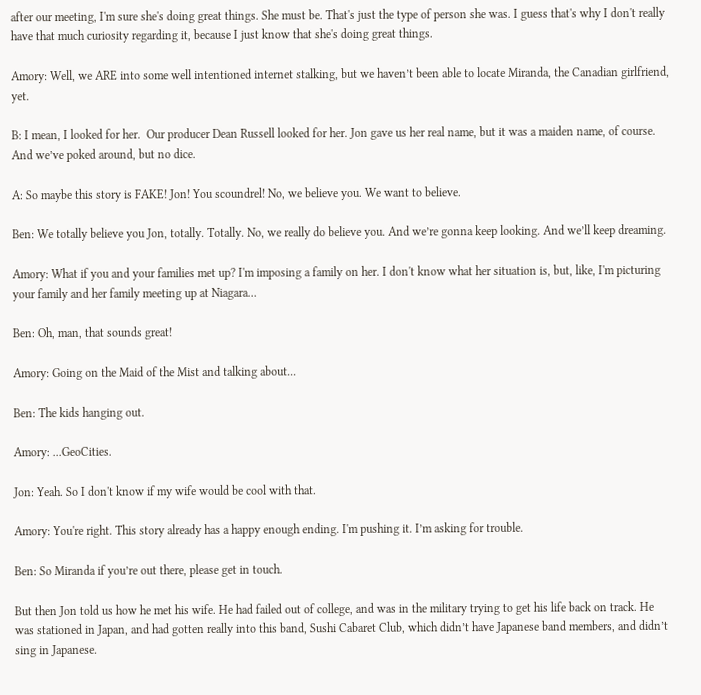after our meeting, I'm sure she's doing great things. She must be. That's just the type of person she was. I guess that's why I don't really have that much curiosity regarding it, because I just know that she's doing great things.

Amory: Well, we ARE into some well intentioned internet stalking, but we haven’t been able to locate Miranda, the Canadian girlfriend, yet.

B: I mean, I looked for her.  Our producer Dean Russell looked for her. Jon gave us her real name, but it was a maiden name, of course. And we’ve poked around, but no dice.

A: So maybe this story is FAKE! Jon! You scoundrel! No, we believe you. We want to believe.

Ben: We totally believe you Jon, totally. Totally. No, we really do believe you. And we’re gonna keep looking. And we’ll keep dreaming.

Amory: What if you and your families met up? I'm imposing a family on her. I don't know what her situation is, but, like, I'm picturing your family and her family meeting up at Niagara…

Ben: Oh, man, that sounds great!

Amory: Going on the Maid of the Mist and talking about...

Ben: The kids hanging out.

Amory: ...GeoCities.

Jon: Yeah. So I don't know if my wife would be cool with that.

Amory: You're right. This story already has a happy enough ending. I'm pushing it. I’m asking for trouble.

Ben: So Miranda if you’re out there, please get in touch.

But then Jon told us how he met his wife. He had failed out of college, and was in the military trying to get his life back on track. He was stationed in Japan, and had gotten really into this band, Sushi Cabaret Club, which didn’t have Japanese band members, and didn’t sing in Japanese.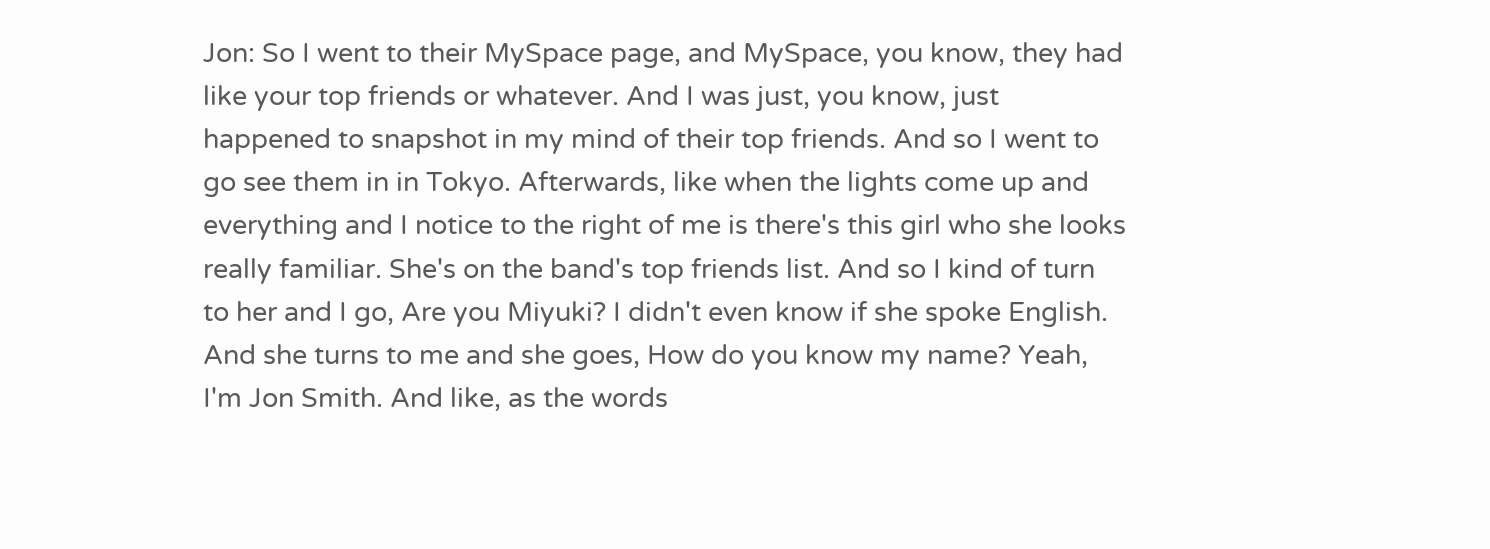Jon: So I went to their MySpace page, and MySpace, you know, they had like your top friends or whatever. And I was just, you know, just happened to snapshot in my mind of their top friends. And so I went to go see them in in Tokyo. Afterwards, like when the lights come up and everything and I notice to the right of me is there's this girl who she looks really familiar. She's on the band's top friends list. And so I kind of turn to her and I go, Are you Miyuki? I didn't even know if she spoke English. And she turns to me and she goes, How do you know my name? Yeah, I'm Jon Smith. And like, as the words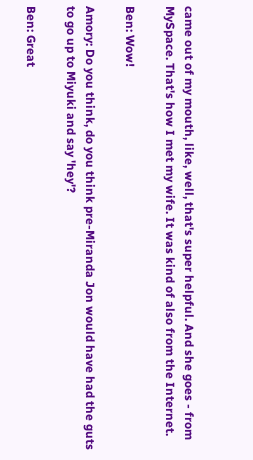came out of my mouth, like, well, that's super helpful. And she goes - from MySpace. That's how I met my wife. It was kind of also from the Internet.

Ben: Wow!

Amory: Do you think, do you think pre-Miranda Jon would have had the guts to go up to Miyuki and say 'hey'?

Ben: Great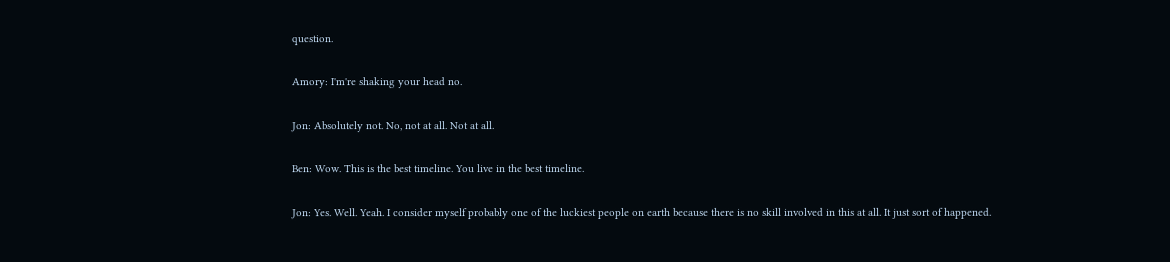question.

Amory: I'm're shaking your head no.

Jon: Absolutely not. No, not at all. Not at all.

Ben: Wow. This is the best timeline. You live in the best timeline.

Jon: Yes. Well. Yeah. I consider myself probably one of the luckiest people on earth because there is no skill involved in this at all. It just sort of happened.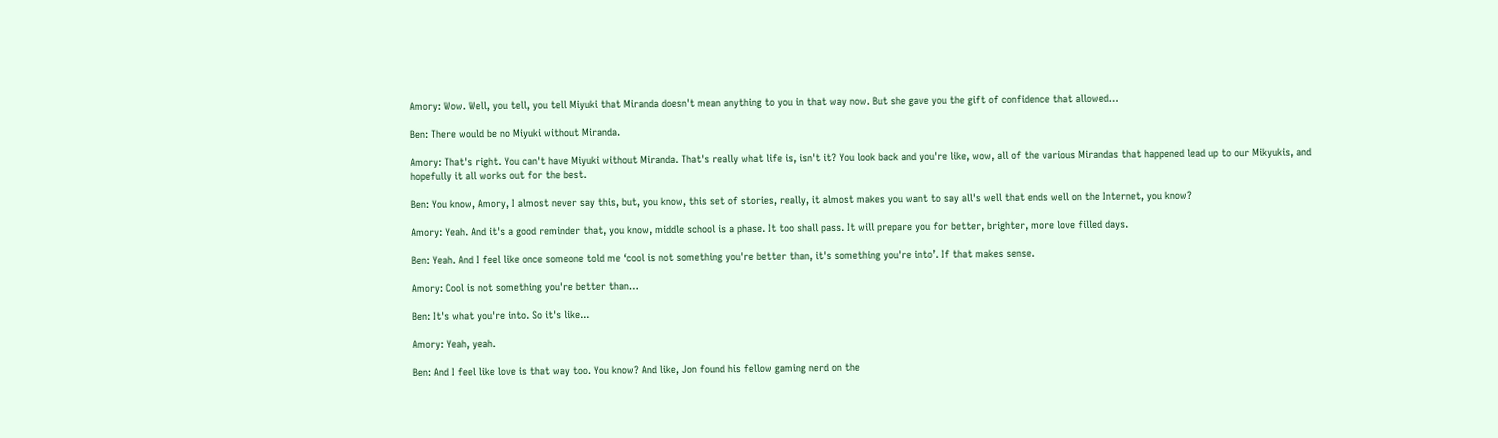Amory: Wow. Well, you tell, you tell Miyuki that Miranda doesn't mean anything to you in that way now. But she gave you the gift of confidence that allowed…

Ben: There would be no Miyuki without Miranda.

Amory: That's right. You can't have Miyuki without Miranda. That's really what life is, isn't it? You look back and you're like, wow, all of the various Mirandas that happened lead up to our Mikyukis, and hopefully it all works out for the best.

Ben: You know, Amory, I almost never say this, but, you know, this set of stories, really, it almost makes you want to say all's well that ends well on the Internet, you know?

Amory: Yeah. And it's a good reminder that, you know, middle school is a phase. It too shall pass. It will prepare you for better, brighter, more love filled days.

Ben: Yeah. And I feel like once someone told me ‘cool is not something you're better than, it's something you're into’. If that makes sense.

Amory: Cool is not something you're better than…

Ben: It's what you're into. So it's like...

Amory: Yeah, yeah.

Ben: And I feel like love is that way too. You know? And like, Jon found his fellow gaming nerd on the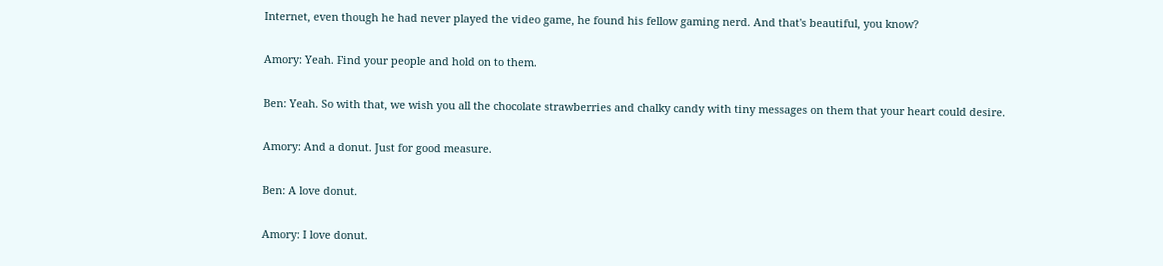Internet, even though he had never played the video game, he found his fellow gaming nerd. And that's beautiful, you know?

Amory: Yeah. Find your people and hold on to them.

Ben: Yeah. So with that, we wish you all the chocolate strawberries and chalky candy with tiny messages on them that your heart could desire.

Amory: And a donut. Just for good measure.

Ben: A love donut.

Amory: I love donut.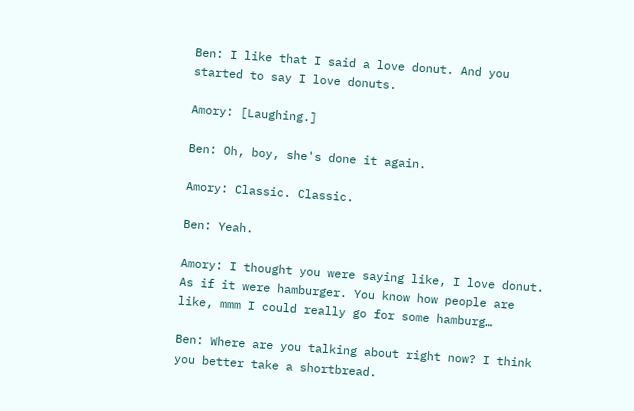Ben: I like that I said a love donut. And you started to say I love donuts.

Amory: [Laughing.]

Ben: Oh, boy, she's done it again.

Amory: Classic. Classic.

Ben: Yeah.

Amory: I thought you were saying like, I love donut. As if it were hamburger. You know how people are like, mmm I could really go for some hamburg…

Ben: Where are you talking about right now? I think you better take a shortbread.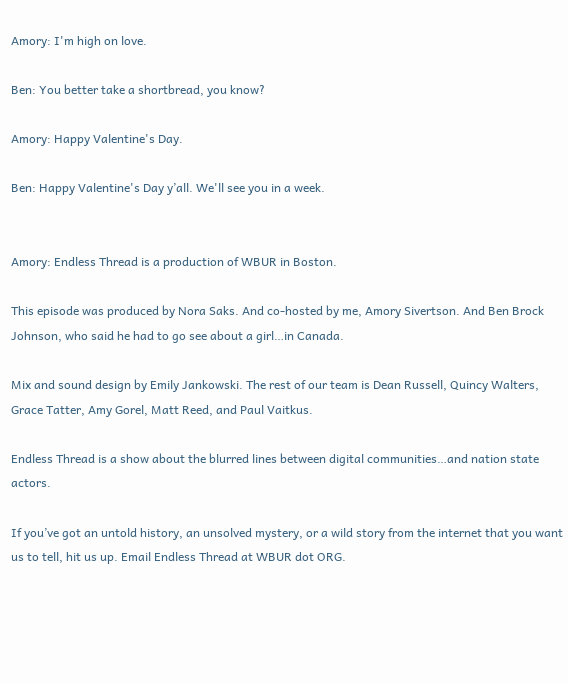Amory: I'm high on love.

Ben: You better take a shortbread, you know?

Amory: Happy Valentine's Day.

Ben: Happy Valentine's Day y’all. We'll see you in a week.


Amory: Endless Thread is a production of WBUR in Boston.

This episode was produced by Nora Saks. And co-hosted by me, Amory Sivertson. And Ben Brock Johnson, who said he had to go see about a girl…in Canada.

Mix and sound design by Emily Jankowski. The rest of our team is Dean Russell, Quincy Walters, Grace Tatter, Amy Gorel, Matt Reed, and Paul Vaitkus.

Endless Thread is a show about the blurred lines between digital communities…and nation state actors.

If you’ve got an untold history, an unsolved mystery, or a wild story from the internet that you want us to tell, hit us up. Email Endless Thread at WBUR dot ORG.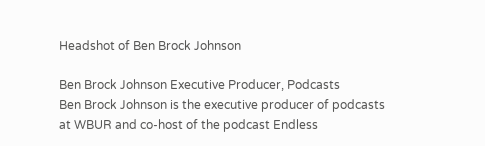Headshot of Ben Brock Johnson

Ben Brock Johnson Executive Producer, Podcasts
Ben Brock Johnson is the executive producer of podcasts at WBUR and co-host of the podcast Endless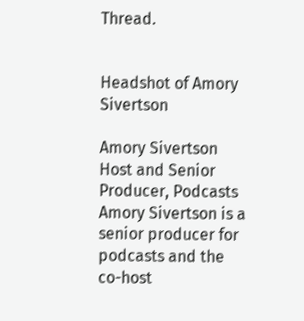Thread.


Headshot of Amory Sivertson

Amory Sivertson Host and Senior Producer, Podcasts
Amory Sivertson is a senior producer for podcasts and the co-host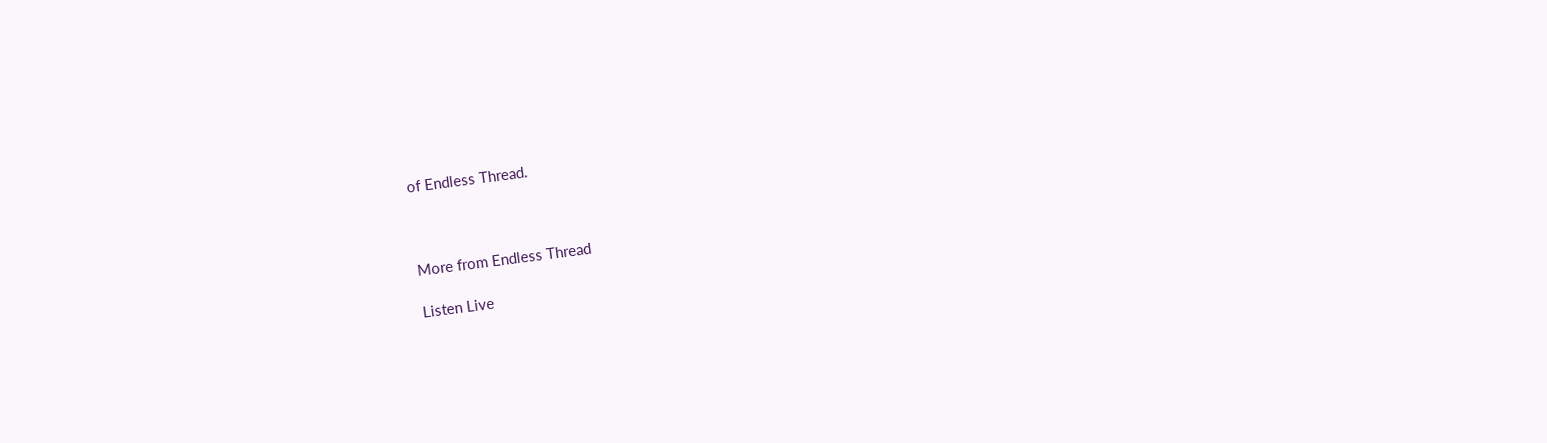of Endless Thread.



More from Endless Thread

Listen Live